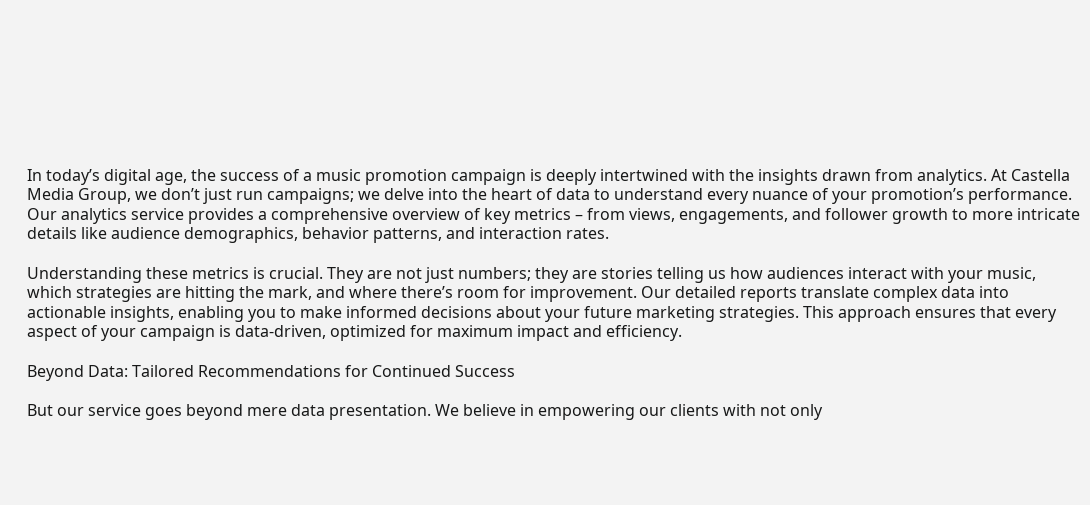In today’s digital age, the success of a music promotion campaign is deeply intertwined with the insights drawn from analytics. At Castella Media Group, we don’t just run campaigns; we delve into the heart of data to understand every nuance of your promotion’s performance. Our analytics service provides a comprehensive overview of key metrics – from views, engagements, and follower growth to more intricate details like audience demographics, behavior patterns, and interaction rates.

Understanding these metrics is crucial. They are not just numbers; they are stories telling us how audiences interact with your music, which strategies are hitting the mark, and where there’s room for improvement. Our detailed reports translate complex data into actionable insights, enabling you to make informed decisions about your future marketing strategies. This approach ensures that every aspect of your campaign is data-driven, optimized for maximum impact and efficiency.

Beyond Data: Tailored Recommendations for Continued Success

But our service goes beyond mere data presentation. We believe in empowering our clients with not only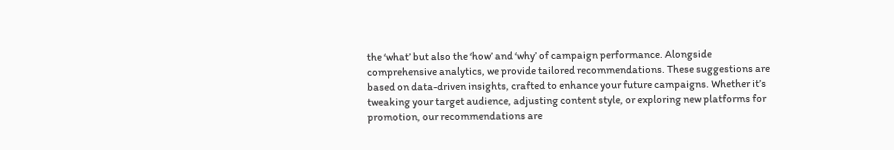the ‘what’ but also the ‘how’ and ‘why’ of campaign performance. Alongside comprehensive analytics, we provide tailored recommendations. These suggestions are based on data-driven insights, crafted to enhance your future campaigns. Whether it’s tweaking your target audience, adjusting content style, or exploring new platforms for promotion, our recommendations are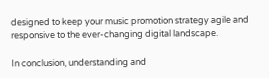designed to keep your music promotion strategy agile and responsive to the ever-changing digital landscape.

In conclusion, understanding and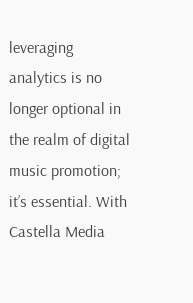leveraging analytics is no longer optional in the realm of digital music promotion; it’s essential. With Castella Media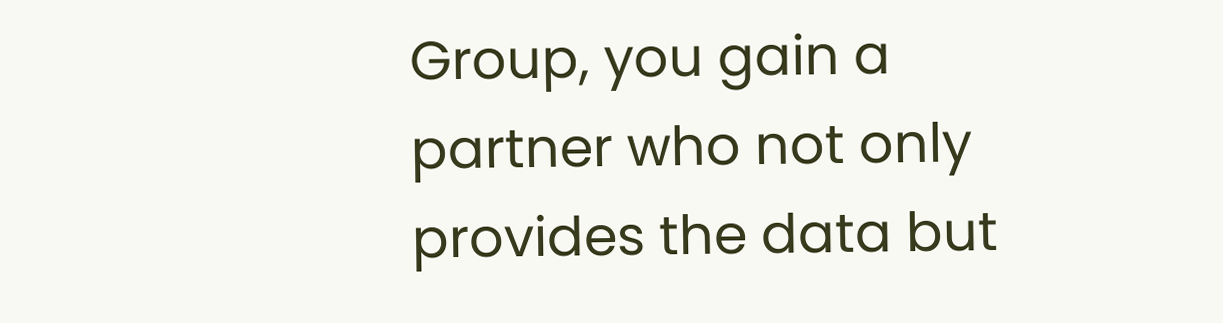Group, you gain a partner who not only provides the data but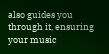also guides you through it, ensuring your music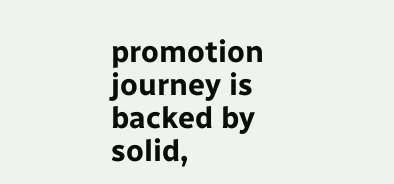promotion journey is backed by solid,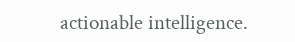actionable intelligence.